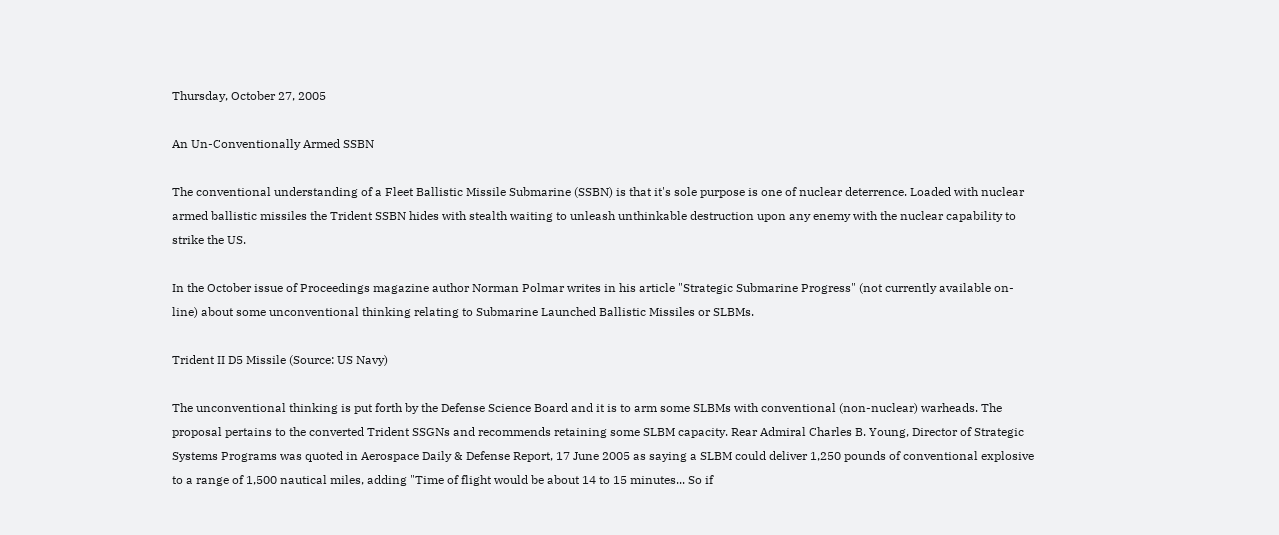Thursday, October 27, 2005

An Un-Conventionally Armed SSBN

The conventional understanding of a Fleet Ballistic Missile Submarine (SSBN) is that it's sole purpose is one of nuclear deterrence. Loaded with nuclear armed ballistic missiles the Trident SSBN hides with stealth waiting to unleash unthinkable destruction upon any enemy with the nuclear capability to strike the US.

In the October issue of Proceedings magazine author Norman Polmar writes in his article "Strategic Submarine Progress" (not currently available on-line) about some unconventional thinking relating to Submarine Launched Ballistic Missiles or SLBMs.

Trident II D5 Missile (Source: US Navy)

The unconventional thinking is put forth by the Defense Science Board and it is to arm some SLBMs with conventional (non-nuclear) warheads. The proposal pertains to the converted Trident SSGNs and recommends retaining some SLBM capacity. Rear Admiral Charles B. Young, Director of Strategic Systems Programs was quoted in Aerospace Daily & Defense Report, 17 June 2005 as saying a SLBM could deliver 1,250 pounds of conventional explosive to a range of 1,500 nautical miles, adding "Time of flight would be about 14 to 15 minutes... So if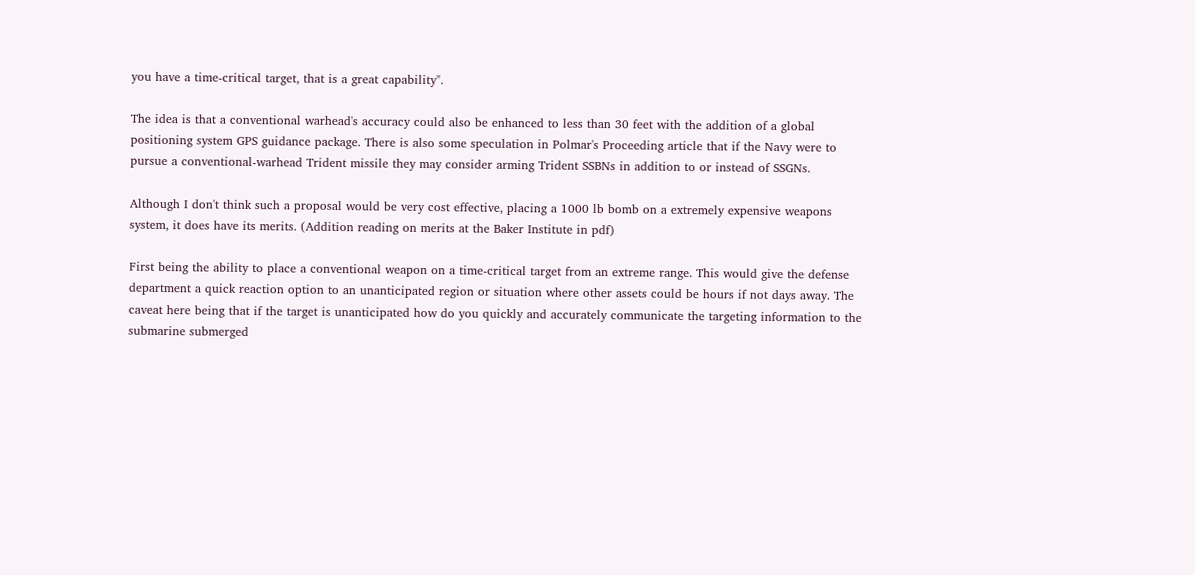you have a time-critical target, that is a great capability".

The idea is that a conventional warhead's accuracy could also be enhanced to less than 30 feet with the addition of a global positioning system GPS guidance package. There is also some speculation in Polmar's Proceeding article that if the Navy were to pursue a conventional-warhead Trident missile they may consider arming Trident SSBNs in addition to or instead of SSGNs.

Although I don't think such a proposal would be very cost effective, placing a 1000 lb bomb on a extremely expensive weapons system, it does have its merits. (Addition reading on merits at the Baker Institute in pdf)

First being the ability to place a conventional weapon on a time-critical target from an extreme range. This would give the defense department a quick reaction option to an unanticipated region or situation where other assets could be hours if not days away. The caveat here being that if the target is unanticipated how do you quickly and accurately communicate the targeting information to the submarine submerged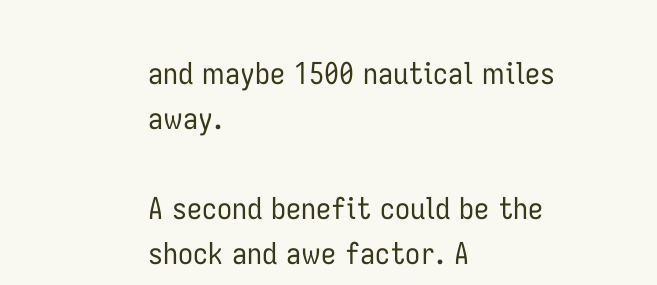and maybe 1500 nautical miles away.

A second benefit could be the shock and awe factor. A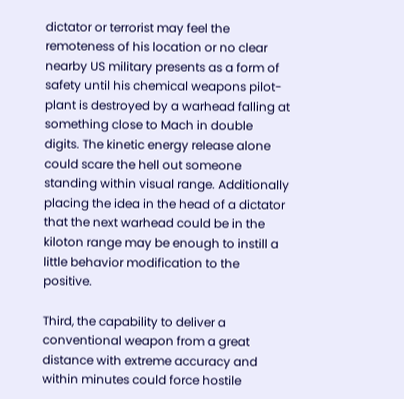dictator or terrorist may feel the remoteness of his location or no clear nearby US military presents as a form of safety until his chemical weapons pilot-plant is destroyed by a warhead falling at something close to Mach in double digits. The kinetic energy release alone could scare the hell out someone standing within visual range. Additionally placing the idea in the head of a dictator that the next warhead could be in the kiloton range may be enough to instill a little behavior modification to the positive.

Third, the capability to deliver a conventional weapon from a great distance with extreme accuracy and within minutes could force hostile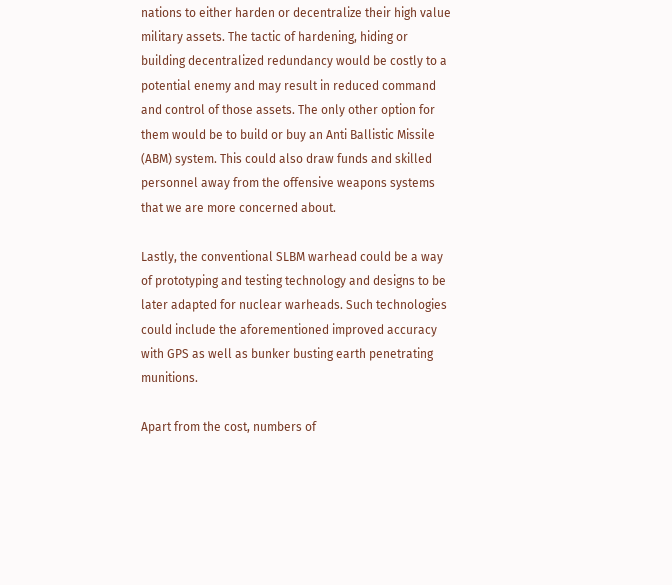nations to either harden or decentralize their high value military assets. The tactic of hardening, hiding or building decentralized redundancy would be costly to a potential enemy and may result in reduced command and control of those assets. The only other option for them would be to build or buy an Anti Ballistic Missile (ABM) system. This could also draw funds and skilled personnel away from the offensive weapons systems that we are more concerned about.

Lastly, the conventional SLBM warhead could be a way of prototyping and testing technology and designs to be later adapted for nuclear warheads. Such technologies could include the aforementioned improved accuracy with GPS as well as bunker busting earth penetrating munitions.

Apart from the cost, numbers of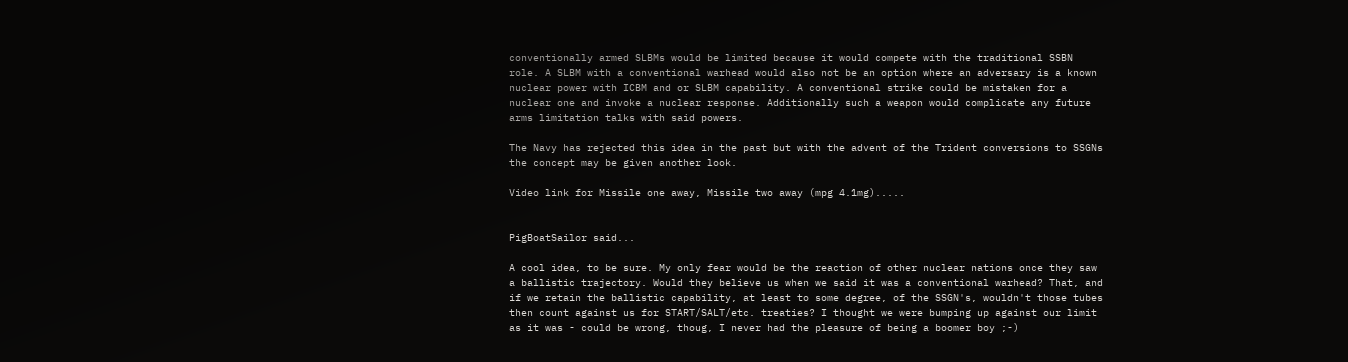conventionally armed SLBMs would be limited because it would compete with the traditional SSBN role. A SLBM with a conventional warhead would also not be an option where an adversary is a known nuclear power with ICBM and or SLBM capability. A conventional strike could be mistaken for a nuclear one and invoke a nuclear response. Additionally such a weapon would complicate any future arms limitation talks with said powers.

The Navy has rejected this idea in the past but with the advent of the Trident conversions to SSGNs the concept may be given another look.

Video link for Missile one away, Missile two away (mpg 4.1mg).....


PigBoatSailor said...

A cool idea, to be sure. My only fear would be the reaction of other nuclear nations once they saw a ballistic trajectory. Would they believe us when we said it was a conventional warhead? That, and if we retain the ballistic capability, at least to some degree, of the SSGN's, wouldn't those tubes then count against us for START/SALT/etc. treaties? I thought we were bumping up against our limit as it was - could be wrong, thoug, I never had the pleasure of being a boomer boy ;-)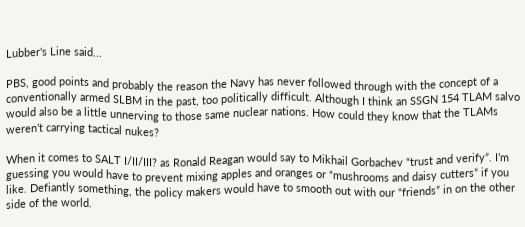Lubber's Line said...

PBS, good points and probably the reason the Navy has never followed through with the concept of a conventionally armed SLBM in the past, too politically difficult. Although I think an SSGN 154 TLAM salvo would also be a little unnerving to those same nuclear nations. How could they know that the TLAMs weren’t carrying tactical nukes?

When it comes to SALT I/II/III? as Ronald Reagan would say to Mikhail Gorbachev “trust and verify”. I’m guessing you would have to prevent mixing apples and oranges or “mushrooms and daisy cutters” if you like. Defiantly something, the policy makers would have to smooth out with our “friends” in on the other side of the world.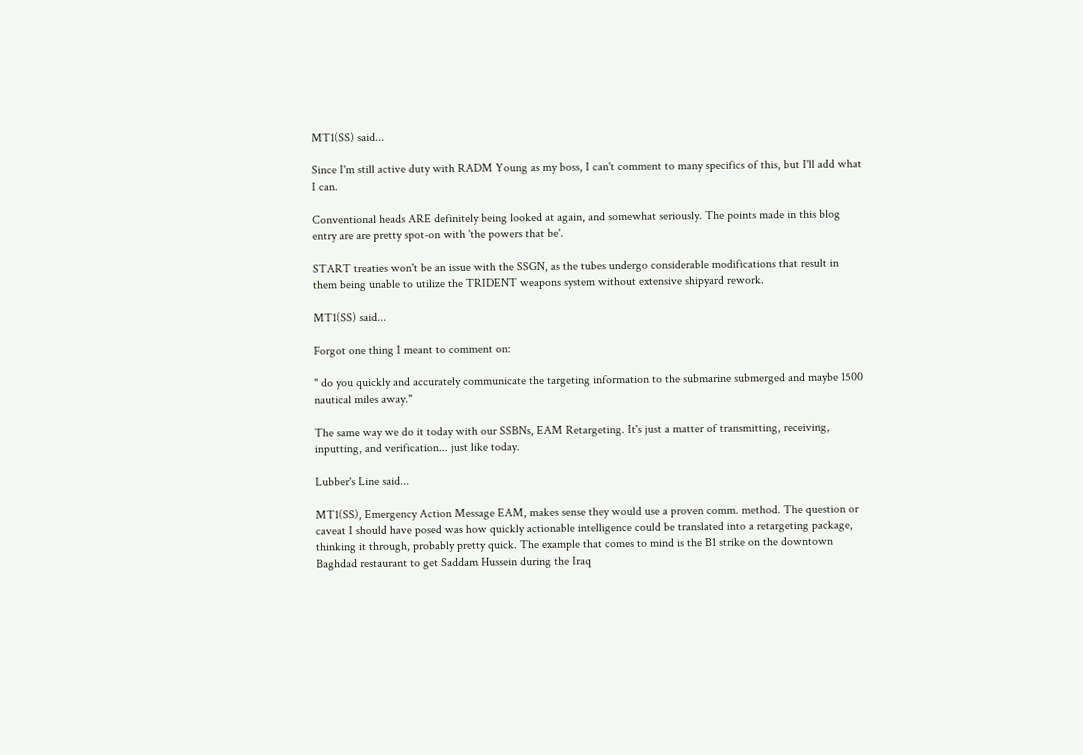MT1(SS) said...

Since I'm still active duty with RADM Young as my boss, I can't comment to many specifics of this, but I'll add what I can.

Conventional heads ARE definitely being looked at again, and somewhat seriously. The points made in this blog entry are are pretty spot-on with 'the powers that be'.

START treaties won't be an issue with the SSGN, as the tubes undergo considerable modifications that result in them being unable to utilize the TRIDENT weapons system without extensive shipyard rework.

MT1(SS) said...

Forgot one thing I meant to comment on:

" do you quickly and accurately communicate the targeting information to the submarine submerged and maybe 1500 nautical miles away."

The same way we do it today with our SSBNs, EAM Retargeting. It's just a matter of transmitting, receiving, inputting, and verification... just like today.

Lubber's Line said...

MT1(SS), Emergency Action Message EAM, makes sense they would use a proven comm. method. The question or caveat I should have posed was how quickly actionable intelligence could be translated into a retargeting package, thinking it through, probably pretty quick. The example that comes to mind is the B1 strike on the downtown Baghdad restaurant to get Saddam Hussein during the Iraq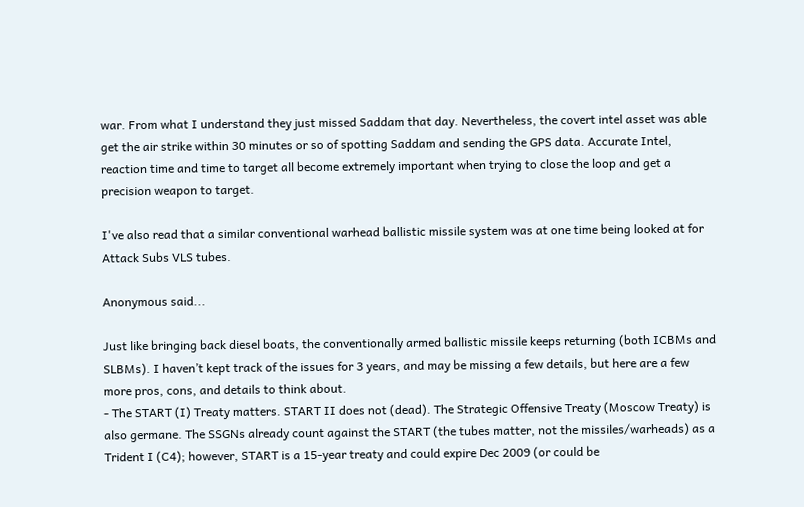war. From what I understand they just missed Saddam that day. Nevertheless, the covert intel asset was able get the air strike within 30 minutes or so of spotting Saddam and sending the GPS data. Accurate Intel, reaction time and time to target all become extremely important when trying to close the loop and get a precision weapon to target.

I've also read that a similar conventional warhead ballistic missile system was at one time being looked at for Attack Subs VLS tubes.

Anonymous said...

Just like bringing back diesel boats, the conventionally armed ballistic missile keeps returning (both ICBMs and SLBMs). I haven’t kept track of the issues for 3 years, and may be missing a few details, but here are a few more pros, cons, and details to think about.
- The START (I) Treaty matters. START II does not (dead). The Strategic Offensive Treaty (Moscow Treaty) is also germane. The SSGNs already count against the START (the tubes matter, not the missiles/warheads) as a Trident I (C4); however, START is a 15-year treaty and could expire Dec 2009 (or could be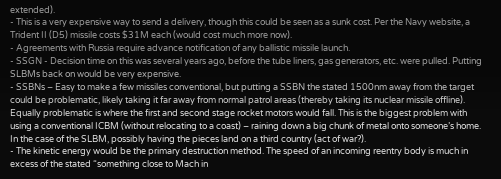extended).
- This is a very expensive way to send a delivery, though this could be seen as a sunk cost. Per the Navy website, a Trident II (D5) missile costs $31M each (would cost much more now).
- Agreements with Russia require advance notification of any ballistic missile launch.
- SSGN - Decision time on this was several years ago, before the tube liners, gas generators, etc. were pulled. Putting SLBMs back on would be very expensive.
- SSBNs – Easy to make a few missiles conventional, but putting a SSBN the stated 1500nm away from the target could be problematic, likely taking it far away from normal patrol areas (thereby taking its nuclear missile offline). Equally problematic is where the first and second stage rocket motors would fall. This is the biggest problem with using a conventional ICBM (without relocating to a coast) – raining down a big chunk of metal onto someone’s home. In the case of the SLBM, possibly having the pieces land on a third country (act of war?).
- The kinetic energy would be the primary destruction method. The speed of an incoming reentry body is much in excess of the stated “something close to Mach in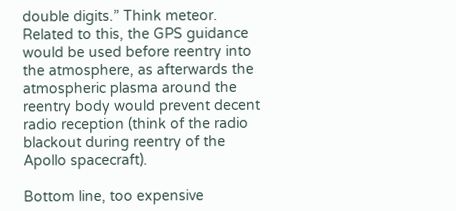double digits.” Think meteor. Related to this, the GPS guidance would be used before reentry into the atmosphere, as afterwards the atmospheric plasma around the reentry body would prevent decent radio reception (think of the radio blackout during reentry of the Apollo spacecraft).

Bottom line, too expensive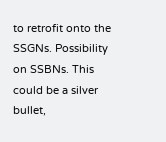to retrofit onto the SSGNs. Possibility on SSBNs. This could be a silver bullet,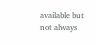available but not always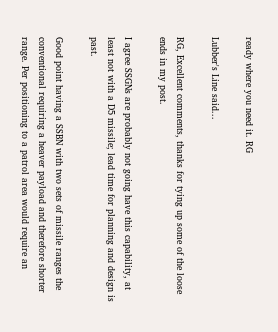ready where you need it. RG

Lubber's Line said...

RG, Excellent comments, thanks for tying up some of the loose ends in my post.

I agree SSGNs are probably not going have this capability, at least not with a D5 missile; lead time for planning and design is past.

Good point having a SSBN with two sets of missile ranges the conventional requiring a heaver payload and therefore shorter range. Per positioning to a patrol area would require an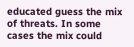educated guess the mix of threats. In some cases the mix could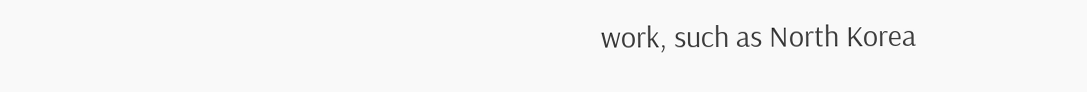work, such as North Korea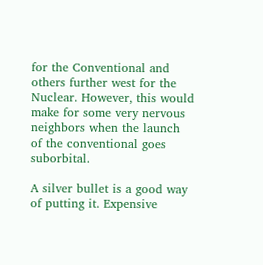for the Conventional and others further west for the Nuclear. However, this would make for some very nervous neighbors when the launch of the conventional goes suborbital.

A silver bullet is a good way of putting it. Expensive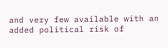and very few available with an added political risk of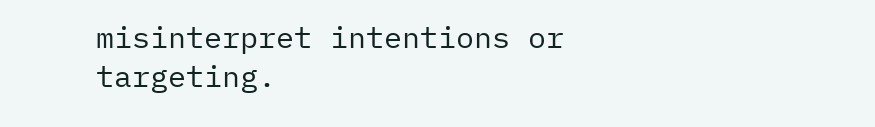misinterpret intentions or targeting.